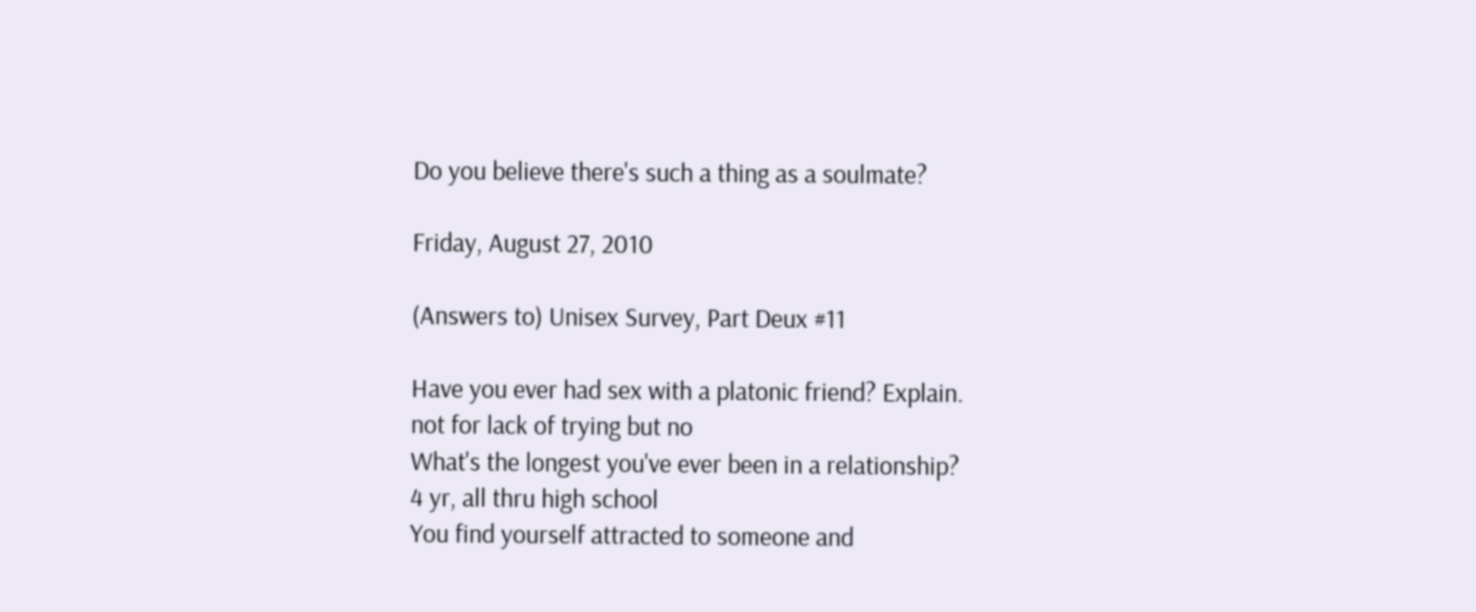Do you believe there's such a thing as a soulmate?

Friday, August 27, 2010

(Answers to) Unisex Survey, Part Deux #11

Have you ever had sex with a platonic friend? Explain.
not for lack of trying but no
What's the longest you've ever been in a relationship?
4 yr, all thru high school
You find yourself attracted to someone and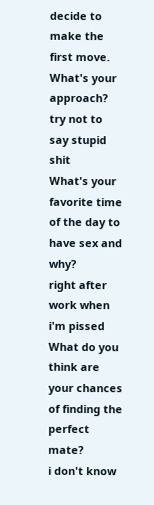decide to make the first move. What's your approach?
try not to say stupid shit
What's your favorite time of the day to have sex and why?
right after work when i'm pissed
What do you think are your chances of finding the perfect mate?
i don't know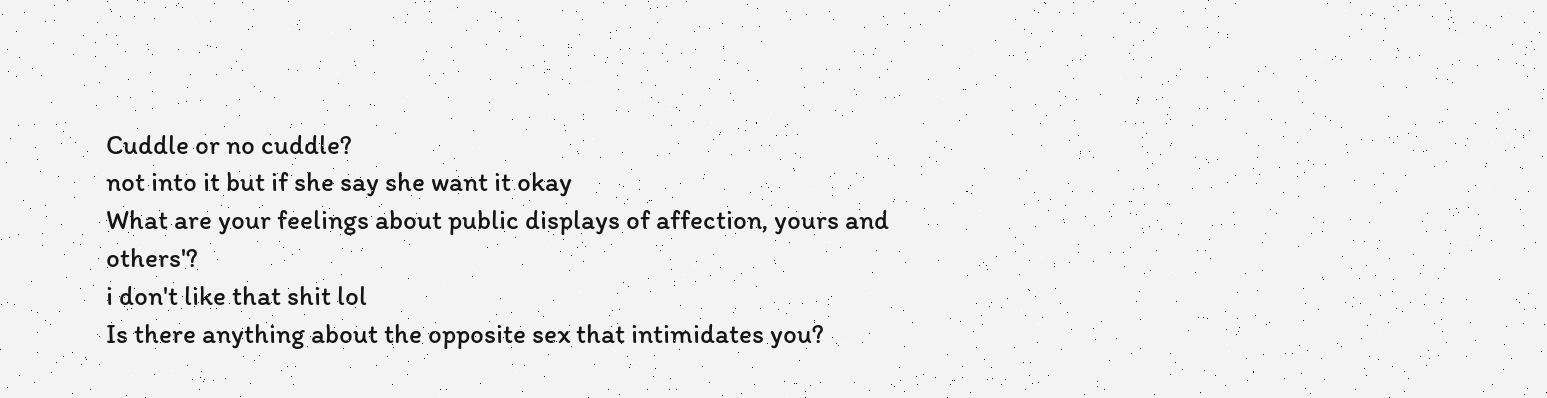Cuddle or no cuddle?
not into it but if she say she want it okay
What are your feelings about public displays of affection, yours and others'?
i don't like that shit lol
Is there anything about the opposite sex that intimidates you?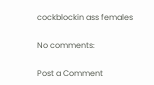cockblockin ass females

No comments:

Post a Comment